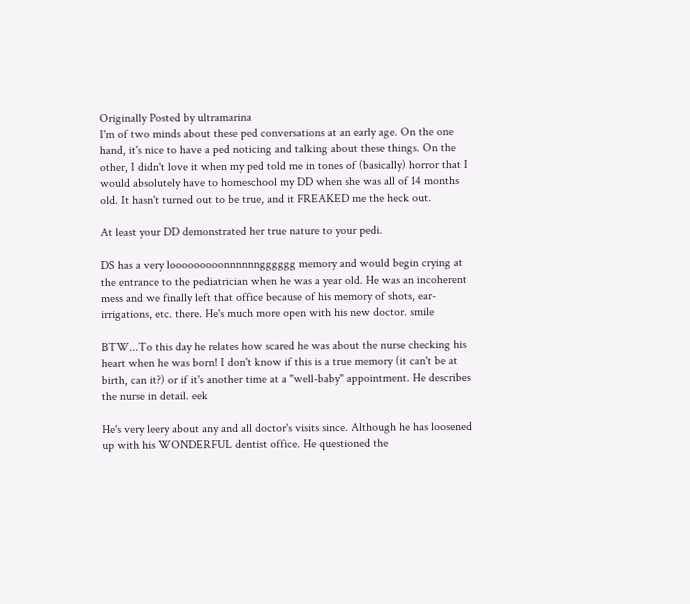Originally Posted by ultramarina
I'm of two minds about these ped conversations at an early age. On the one hand, it's nice to have a ped noticing and talking about these things. On the other, I didn't love it when my ped told me in tones of (basically) horror that I would absolutely have to homeschool my DD when she was all of 14 months old. It hasn't turned out to be true, and it FREAKED me the heck out.

At least your DD demonstrated her true nature to your pedi.

DS has a very looooooooonnnnnngggggg memory and would begin crying at the entrance to the pediatrician when he was a year old. He was an incoherent mess and we finally left that office because of his memory of shots, ear-irrigations, etc. there. He's much more open with his new doctor. smile

BTW...To this day he relates how scared he was about the nurse checking his heart when he was born! I don't know if this is a true memory (it can't be at birth, can it?) or if it's another time at a "well-baby" appointment. He describes the nurse in detail. eek

He's very leery about any and all doctor's visits since. Although he has loosened up with his WONDERFUL dentist office. He questioned the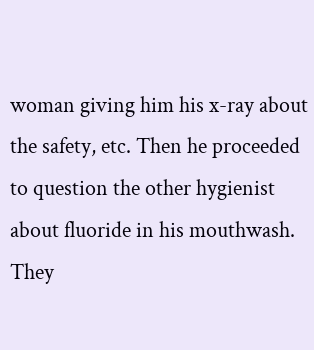woman giving him his x-ray about the safety, etc. Then he proceeded to question the other hygienist about fluoride in his mouthwash. They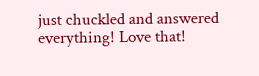just chuckled and answered everything! Love that!